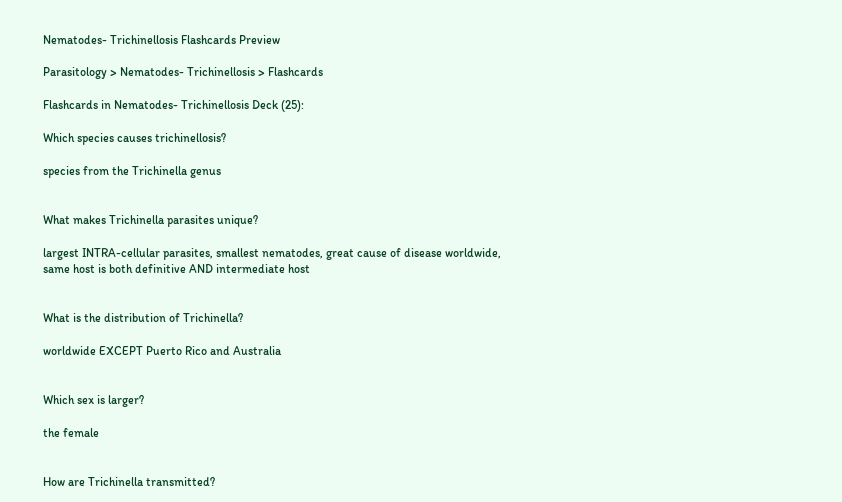Nematodes- Trichinellosis Flashcards Preview

Parasitology > Nematodes- Trichinellosis > Flashcards

Flashcards in Nematodes- Trichinellosis Deck (25):

Which species causes trichinellosis?

species from the Trichinella genus


What makes Trichinella parasites unique?

largest INTRA-cellular parasites, smallest nematodes, great cause of disease worldwide, same host is both definitive AND intermediate host


What is the distribution of Trichinella?

worldwide EXCEPT Puerto Rico and Australia


Which sex is larger?

the female


How are Trichinella transmitted?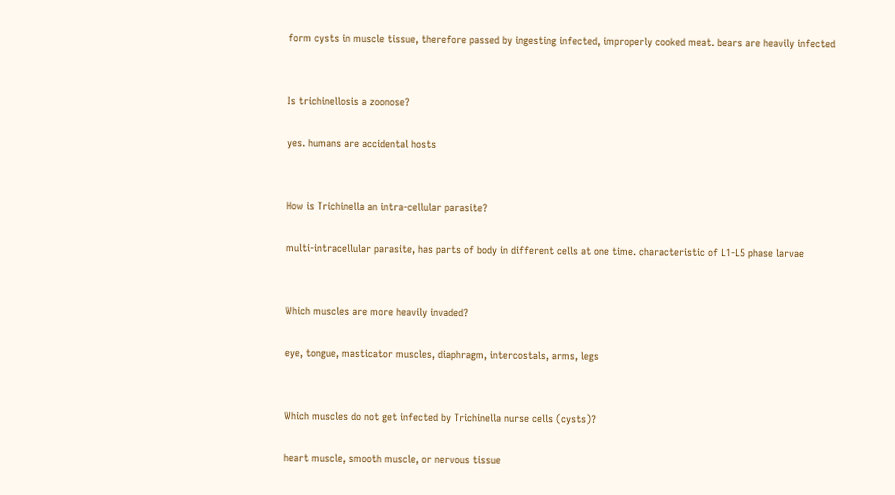form cysts in muscle tissue, therefore passed by ingesting infected, improperly cooked meat. bears are heavily infected


Is trichinellosis a zoonose?

yes. humans are accidental hosts


How is Trichinella an intra-cellular parasite?

multi-intracellular parasite, has parts of body in different cells at one time. characteristic of L1-L5 phase larvae


Which muscles are more heavily invaded?

eye, tongue, masticator muscles, diaphragm, intercostals, arms, legs


Which muscles do not get infected by Trichinella nurse cells (cysts)?

heart muscle, smooth muscle, or nervous tissue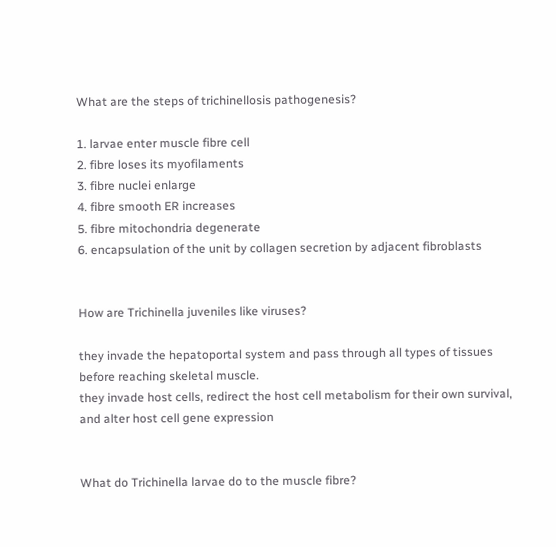What are the steps of trichinellosis pathogenesis?

1. larvae enter muscle fibre cell
2. fibre loses its myofilaments
3. fibre nuclei enlarge
4. fibre smooth ER increases
5. fibre mitochondria degenerate
6. encapsulation of the unit by collagen secretion by adjacent fibroblasts


How are Trichinella juveniles like viruses?

they invade the hepatoportal system and pass through all types of tissues before reaching skeletal muscle.
they invade host cells, redirect the host cell metabolism for their own survival, and alter host cell gene expression


What do Trichinella larvae do to the muscle fibre?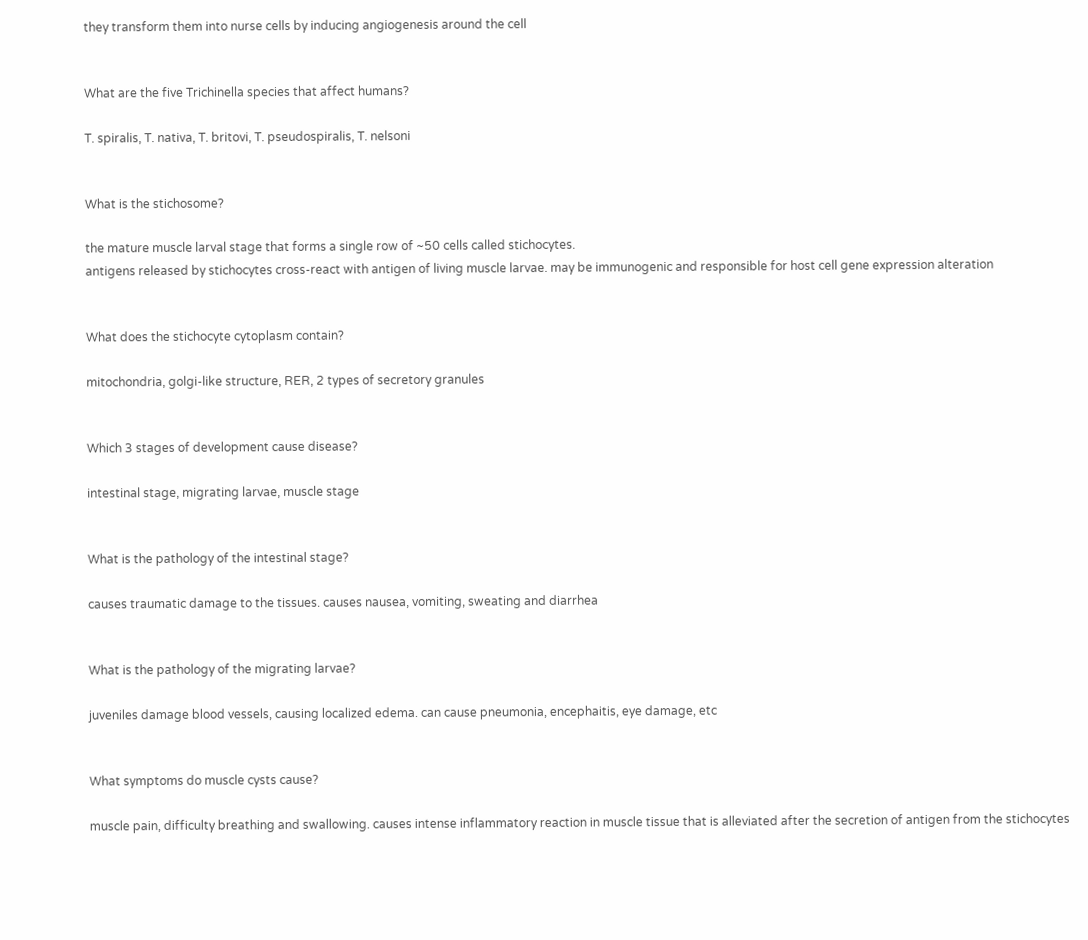they transform them into nurse cells by inducing angiogenesis around the cell


What are the five Trichinella species that affect humans?

T. spiralis, T. nativa, T. britovi, T. pseudospiralis, T. nelsoni


What is the stichosome?

the mature muscle larval stage that forms a single row of ~50 cells called stichocytes.
antigens released by stichocytes cross-react with antigen of living muscle larvae. may be immunogenic and responsible for host cell gene expression alteration


What does the stichocyte cytoplasm contain?

mitochondria, golgi-like structure, RER, 2 types of secretory granules


Which 3 stages of development cause disease?

intestinal stage, migrating larvae, muscle stage


What is the pathology of the intestinal stage?

causes traumatic damage to the tissues. causes nausea, vomiting, sweating and diarrhea


What is the pathology of the migrating larvae?

juveniles damage blood vessels, causing localized edema. can cause pneumonia, encephaitis, eye damage, etc


What symptoms do muscle cysts cause?

muscle pain, difficulty breathing and swallowing. causes intense inflammatory reaction in muscle tissue that is alleviated after the secretion of antigen from the stichocytes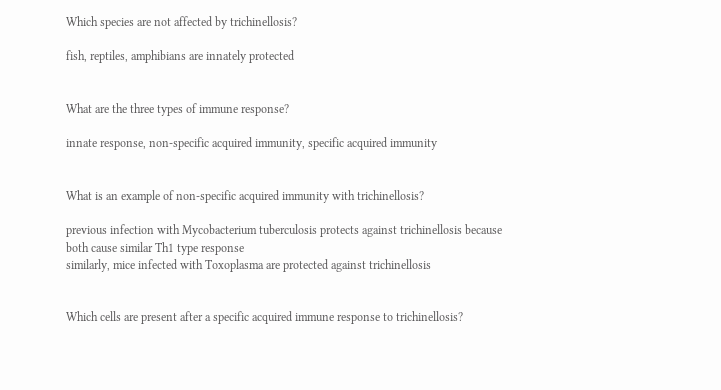Which species are not affected by trichinellosis?

fish, reptiles, amphibians are innately protected


What are the three types of immune response?

innate response, non-specific acquired immunity, specific acquired immunity


What is an example of non-specific acquired immunity with trichinellosis?

previous infection with Mycobacterium tuberculosis protects against trichinellosis because both cause similar Th1 type response
similarly, mice infected with Toxoplasma are protected against trichinellosis


Which cells are present after a specific acquired immune response to trichinellosis?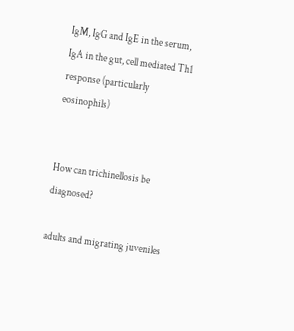IgM, IgG and IgE in the serum, IgA in the gut, cell mediated Th1 response (particularly eosinophils)


How can trichinellosis be diagnosed?

adults and migrating juveniles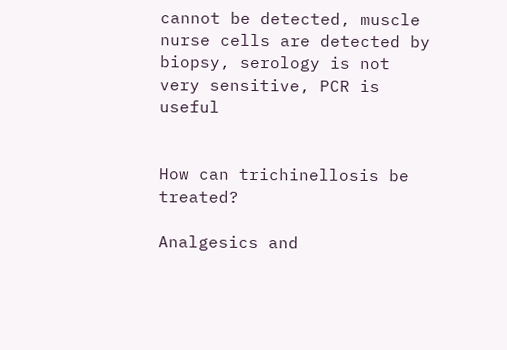cannot be detected, muscle nurse cells are detected by biopsy, serology is not very sensitive, PCR is useful


How can trichinellosis be treated?

Analgesics and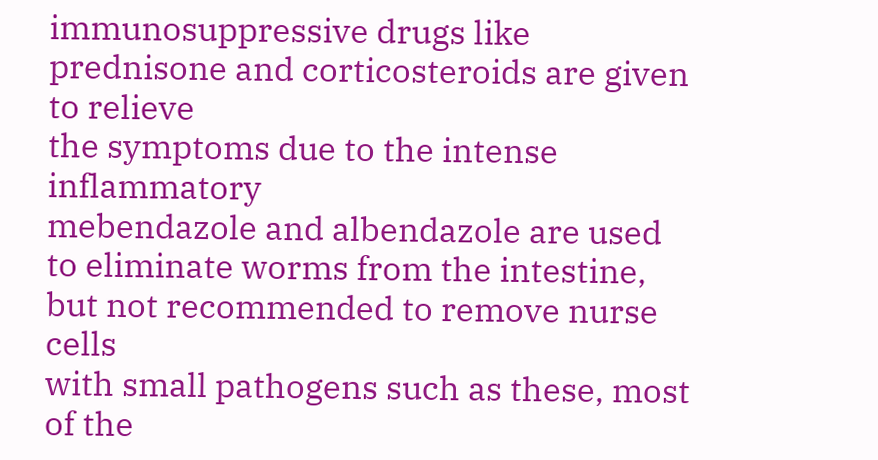immunosuppressive drugs like
prednisone and corticosteroids are given to relieve
the symptoms due to the intense inflammatory
mebendazole and albendazole are used to eliminate worms from the intestine, but not recommended to remove nurse cells
with small pathogens such as these, most of the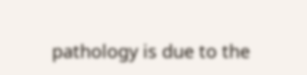pathology is due to the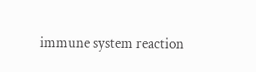immune system reaction